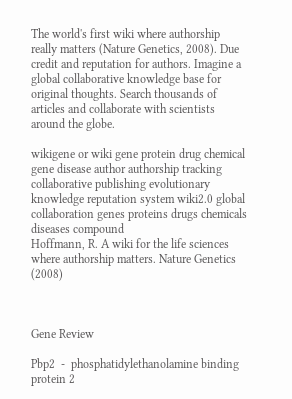The world's first wiki where authorship really matters (Nature Genetics, 2008). Due credit and reputation for authors. Imagine a global collaborative knowledge base for original thoughts. Search thousands of articles and collaborate with scientists around the globe.

wikigene or wiki gene protein drug chemical gene disease author authorship tracking collaborative publishing evolutionary knowledge reputation system wiki2.0 global collaboration genes proteins drugs chemicals diseases compound
Hoffmann, R. A wiki for the life sciences where authorship matters. Nature Genetics (2008)



Gene Review

Pbp2  -  phosphatidylethanolamine binding protein 2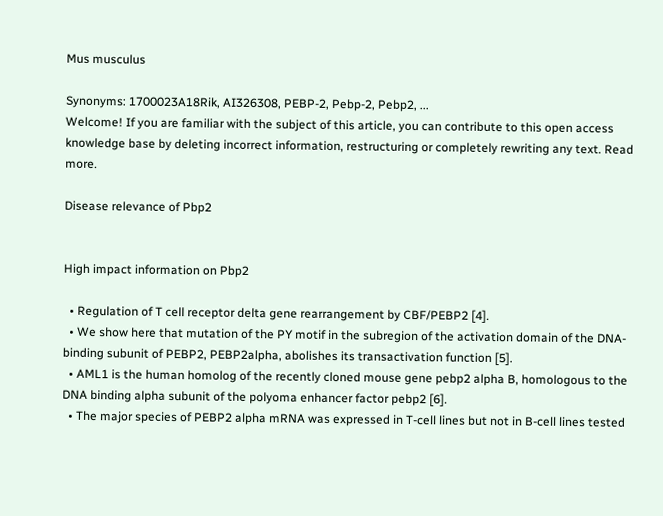Mus musculus

Synonyms: 1700023A18Rik, AI326308, PEBP-2, Pebp-2, Pebp2, ...
Welcome! If you are familiar with the subject of this article, you can contribute to this open access knowledge base by deleting incorrect information, restructuring or completely rewriting any text. Read more.

Disease relevance of Pbp2


High impact information on Pbp2

  • Regulation of T cell receptor delta gene rearrangement by CBF/PEBP2 [4].
  • We show here that mutation of the PY motif in the subregion of the activation domain of the DNA-binding subunit of PEBP2, PEBP2alpha, abolishes its transactivation function [5].
  • AML1 is the human homolog of the recently cloned mouse gene pebp2 alpha B, homologous to the DNA binding alpha subunit of the polyoma enhancer factor pebp2 [6].
  • The major species of PEBP2 alpha mRNA was expressed in T-cell lines but not in B-cell lines tested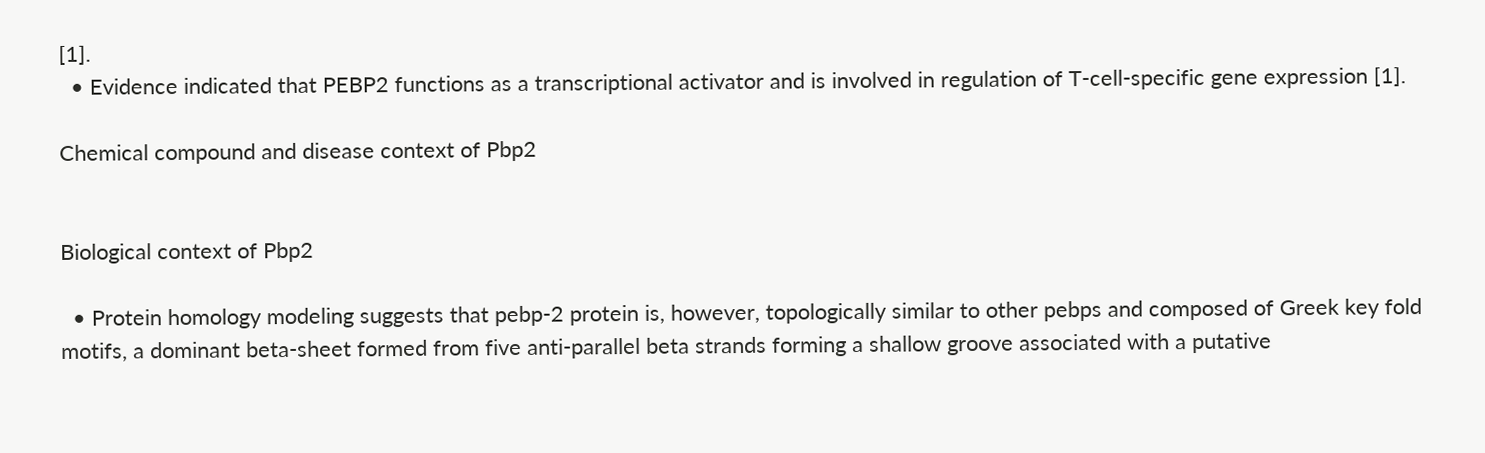[1].
  • Evidence indicated that PEBP2 functions as a transcriptional activator and is involved in regulation of T-cell-specific gene expression [1].

Chemical compound and disease context of Pbp2


Biological context of Pbp2

  • Protein homology modeling suggests that pebp-2 protein is, however, topologically similar to other pebps and composed of Greek key fold motifs, a dominant beta-sheet formed from five anti-parallel beta strands forming a shallow groove associated with a putative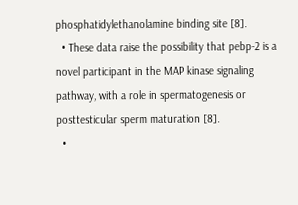phosphatidylethanolamine binding site [8].
  • These data raise the possibility that pebp-2 is a novel participant in the MAP kinase signaling pathway, with a role in spermatogenesis or posttesticular sperm maturation [8].
  •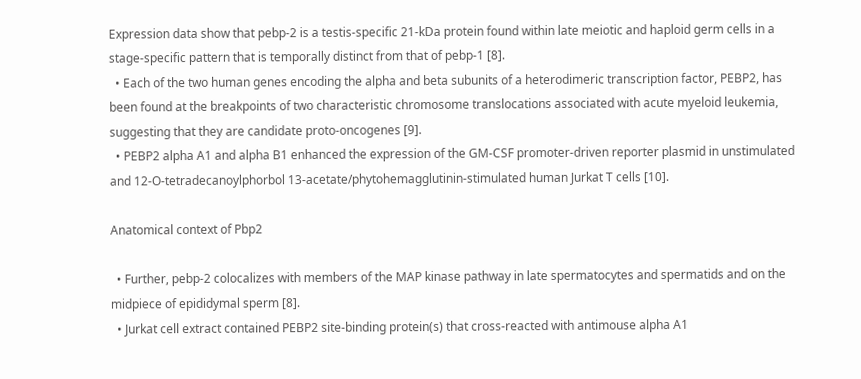Expression data show that pebp-2 is a testis-specific 21-kDa protein found within late meiotic and haploid germ cells in a stage-specific pattern that is temporally distinct from that of pebp-1 [8].
  • Each of the two human genes encoding the alpha and beta subunits of a heterodimeric transcription factor, PEBP2, has been found at the breakpoints of two characteristic chromosome translocations associated with acute myeloid leukemia, suggesting that they are candidate proto-oncogenes [9].
  • PEBP2 alpha A1 and alpha B1 enhanced the expression of the GM-CSF promoter-driven reporter plasmid in unstimulated and 12-O-tetradecanoylphorbol 13-acetate/phytohemagglutinin-stimulated human Jurkat T cells [10].

Anatomical context of Pbp2

  • Further, pebp-2 colocalizes with members of the MAP kinase pathway in late spermatocytes and spermatids and on the midpiece of epididymal sperm [8].
  • Jurkat cell extract contained PEBP2 site-binding protein(s) that cross-reacted with antimouse alpha A1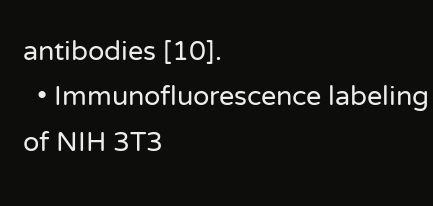antibodies [10].
  • Immunofluorescence labeling of NIH 3T3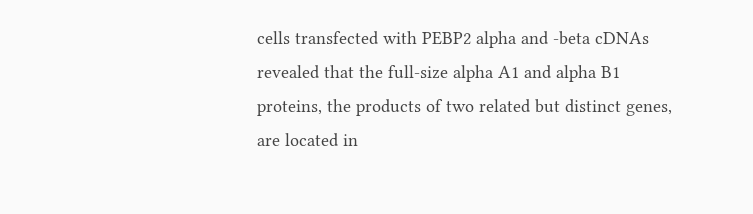cells transfected with PEBP2 alpha and -beta cDNAs revealed that the full-size alpha A1 and alpha B1 proteins, the products of two related but distinct genes, are located in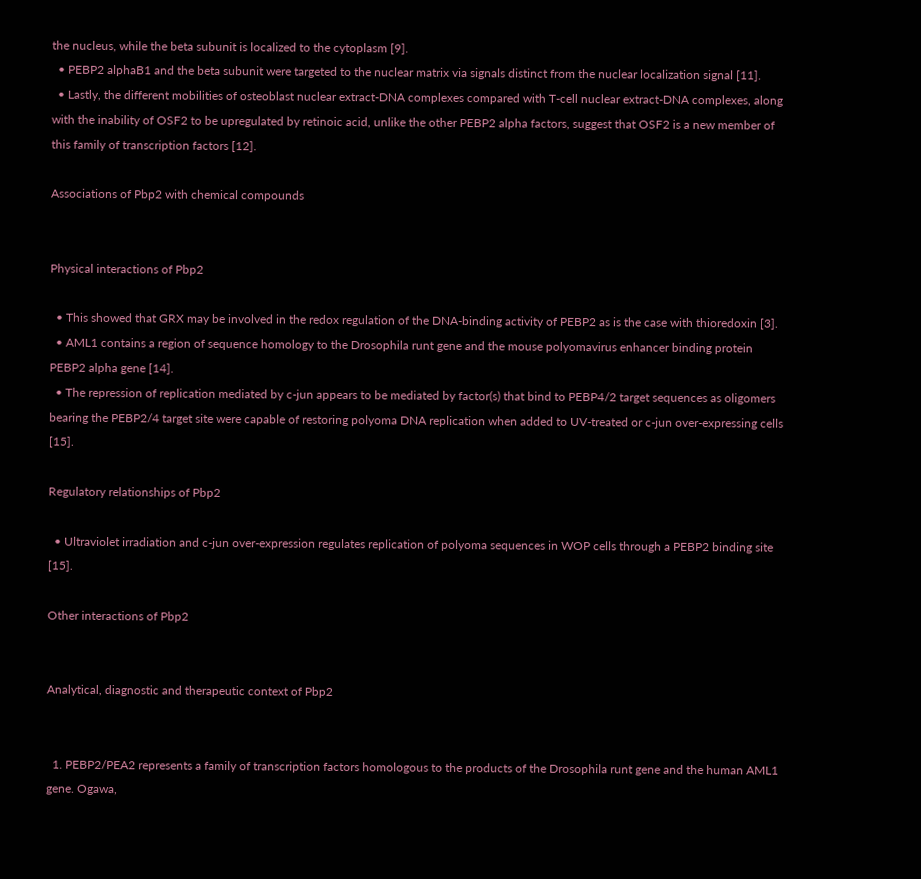the nucleus, while the beta subunit is localized to the cytoplasm [9].
  • PEBP2 alphaB1 and the beta subunit were targeted to the nuclear matrix via signals distinct from the nuclear localization signal [11].
  • Lastly, the different mobilities of osteoblast nuclear extract-DNA complexes compared with T-cell nuclear extract-DNA complexes, along with the inability of OSF2 to be upregulated by retinoic acid, unlike the other PEBP2 alpha factors, suggest that OSF2 is a new member of this family of transcription factors [12].

Associations of Pbp2 with chemical compounds


Physical interactions of Pbp2

  • This showed that GRX may be involved in the redox regulation of the DNA-binding activity of PEBP2 as is the case with thioredoxin [3].
  • AML1 contains a region of sequence homology to the Drosophila runt gene and the mouse polyomavirus enhancer binding protein PEBP2 alpha gene [14].
  • The repression of replication mediated by c-jun appears to be mediated by factor(s) that bind to PEBP4/2 target sequences as oligomers bearing the PEBP2/4 target site were capable of restoring polyoma DNA replication when added to UV-treated or c-jun over-expressing cells [15].

Regulatory relationships of Pbp2

  • Ultraviolet irradiation and c-jun over-expression regulates replication of polyoma sequences in WOP cells through a PEBP2 binding site [15].

Other interactions of Pbp2


Analytical, diagnostic and therapeutic context of Pbp2


  1. PEBP2/PEA2 represents a family of transcription factors homologous to the products of the Drosophila runt gene and the human AML1 gene. Ogawa,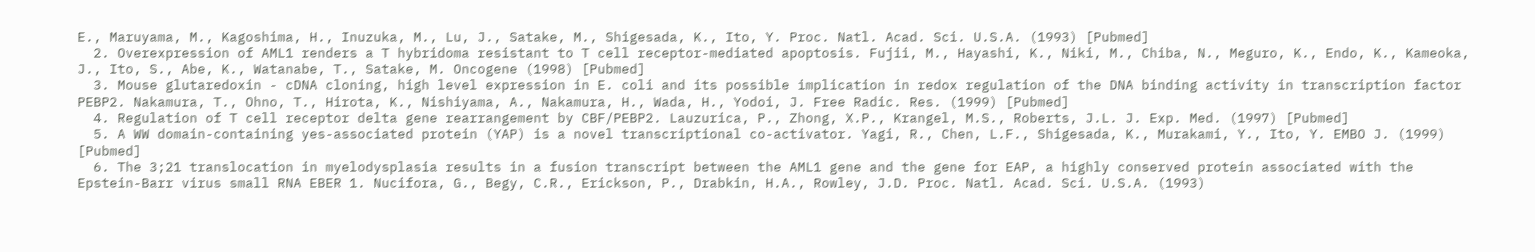E., Maruyama, M., Kagoshima, H., Inuzuka, M., Lu, J., Satake, M., Shigesada, K., Ito, Y. Proc. Natl. Acad. Sci. U.S.A. (1993) [Pubmed]
  2. Overexpression of AML1 renders a T hybridoma resistant to T cell receptor-mediated apoptosis. Fujii, M., Hayashi, K., Niki, M., Chiba, N., Meguro, K., Endo, K., Kameoka, J., Ito, S., Abe, K., Watanabe, T., Satake, M. Oncogene (1998) [Pubmed]
  3. Mouse glutaredoxin - cDNA cloning, high level expression in E. coli and its possible implication in redox regulation of the DNA binding activity in transcription factor PEBP2. Nakamura, T., Ohno, T., Hirota, K., Nishiyama, A., Nakamura, H., Wada, H., Yodoi, J. Free Radic. Res. (1999) [Pubmed]
  4. Regulation of T cell receptor delta gene rearrangement by CBF/PEBP2. Lauzurica, P., Zhong, X.P., Krangel, M.S., Roberts, J.L. J. Exp. Med. (1997) [Pubmed]
  5. A WW domain-containing yes-associated protein (YAP) is a novel transcriptional co-activator. Yagi, R., Chen, L.F., Shigesada, K., Murakami, Y., Ito, Y. EMBO J. (1999) [Pubmed]
  6. The 3;21 translocation in myelodysplasia results in a fusion transcript between the AML1 gene and the gene for EAP, a highly conserved protein associated with the Epstein-Barr virus small RNA EBER 1. Nucifora, G., Begy, C.R., Erickson, P., Drabkin, H.A., Rowley, J.D. Proc. Natl. Acad. Sci. U.S.A. (1993)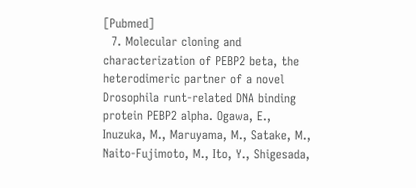[Pubmed]
  7. Molecular cloning and characterization of PEBP2 beta, the heterodimeric partner of a novel Drosophila runt-related DNA binding protein PEBP2 alpha. Ogawa, E., Inuzuka, M., Maruyama, M., Satake, M., Naito-Fujimoto, M., Ito, Y., Shigesada,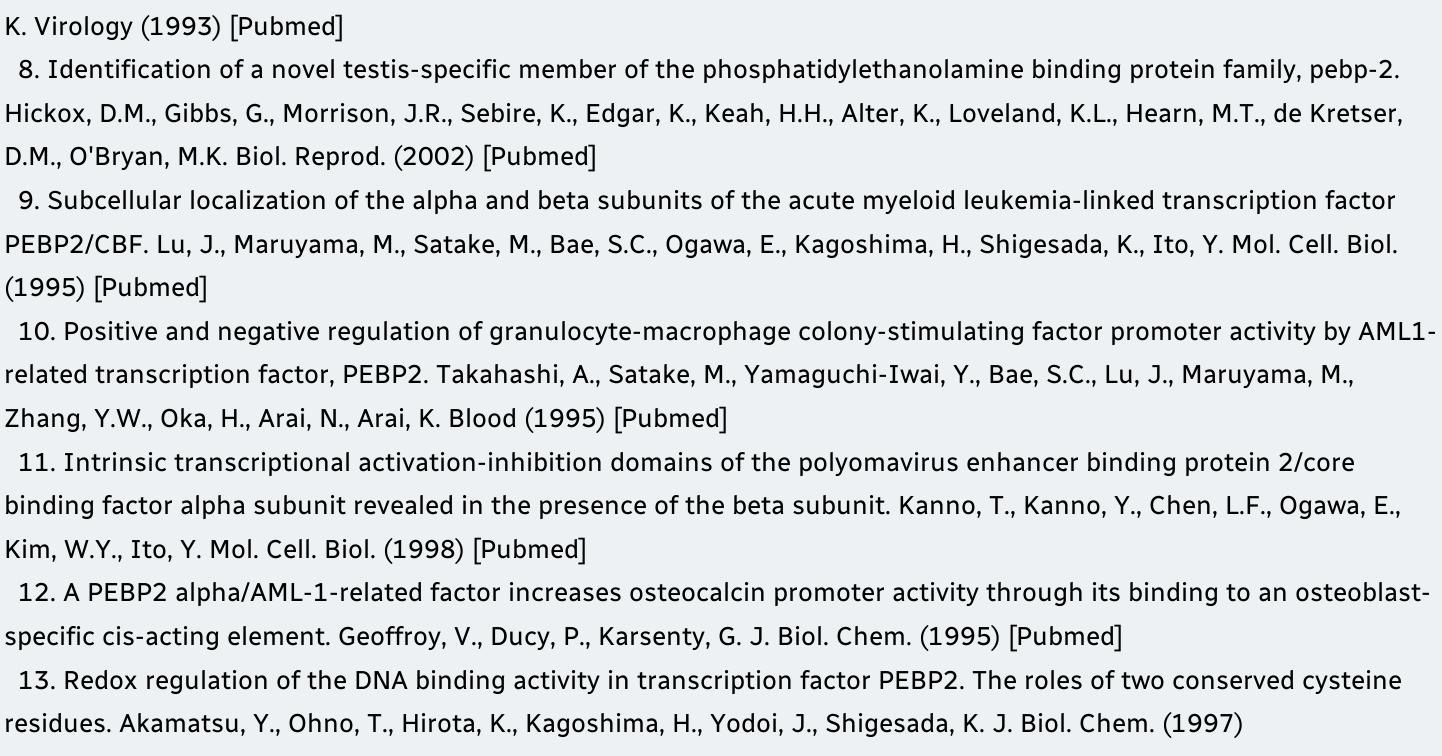K. Virology (1993) [Pubmed]
  8. Identification of a novel testis-specific member of the phosphatidylethanolamine binding protein family, pebp-2. Hickox, D.M., Gibbs, G., Morrison, J.R., Sebire, K., Edgar, K., Keah, H.H., Alter, K., Loveland, K.L., Hearn, M.T., de Kretser, D.M., O'Bryan, M.K. Biol. Reprod. (2002) [Pubmed]
  9. Subcellular localization of the alpha and beta subunits of the acute myeloid leukemia-linked transcription factor PEBP2/CBF. Lu, J., Maruyama, M., Satake, M., Bae, S.C., Ogawa, E., Kagoshima, H., Shigesada, K., Ito, Y. Mol. Cell. Biol. (1995) [Pubmed]
  10. Positive and negative regulation of granulocyte-macrophage colony-stimulating factor promoter activity by AML1-related transcription factor, PEBP2. Takahashi, A., Satake, M., Yamaguchi-Iwai, Y., Bae, S.C., Lu, J., Maruyama, M., Zhang, Y.W., Oka, H., Arai, N., Arai, K. Blood (1995) [Pubmed]
  11. Intrinsic transcriptional activation-inhibition domains of the polyomavirus enhancer binding protein 2/core binding factor alpha subunit revealed in the presence of the beta subunit. Kanno, T., Kanno, Y., Chen, L.F., Ogawa, E., Kim, W.Y., Ito, Y. Mol. Cell. Biol. (1998) [Pubmed]
  12. A PEBP2 alpha/AML-1-related factor increases osteocalcin promoter activity through its binding to an osteoblast-specific cis-acting element. Geoffroy, V., Ducy, P., Karsenty, G. J. Biol. Chem. (1995) [Pubmed]
  13. Redox regulation of the DNA binding activity in transcription factor PEBP2. The roles of two conserved cysteine residues. Akamatsu, Y., Ohno, T., Hirota, K., Kagoshima, H., Yodoi, J., Shigesada, K. J. Biol. Chem. (1997)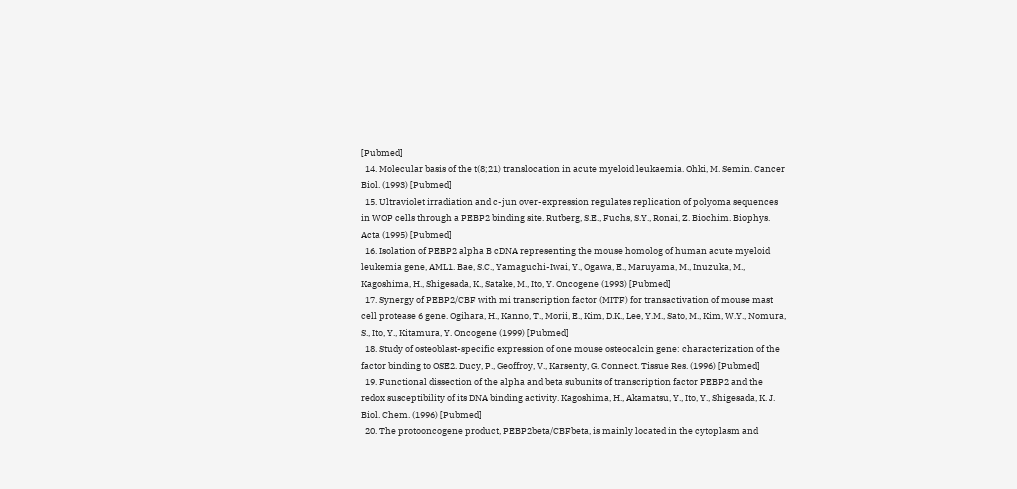[Pubmed]
  14. Molecular basis of the t(8;21) translocation in acute myeloid leukaemia. Ohki, M. Semin. Cancer Biol. (1993) [Pubmed]
  15. Ultraviolet irradiation and c-jun over-expression regulates replication of polyoma sequences in WOP cells through a PEBP2 binding site. Rutberg, S.E., Fuchs, S.Y., Ronai, Z. Biochim. Biophys. Acta (1995) [Pubmed]
  16. Isolation of PEBP2 alpha B cDNA representing the mouse homolog of human acute myeloid leukemia gene, AML1. Bae, S.C., Yamaguchi-Iwai, Y., Ogawa, E., Maruyama, M., Inuzuka, M., Kagoshima, H., Shigesada, K., Satake, M., Ito, Y. Oncogene (1993) [Pubmed]
  17. Synergy of PEBP2/CBF with mi transcription factor (MITF) for transactivation of mouse mast cell protease 6 gene. Ogihara, H., Kanno, T., Morii, E., Kim, D.K., Lee, Y.M., Sato, M., Kim, W.Y., Nomura, S., Ito, Y., Kitamura, Y. Oncogene (1999) [Pubmed]
  18. Study of osteoblast-specific expression of one mouse osteocalcin gene: characterization of the factor binding to OSE2. Ducy, P., Geoffroy, V., Karsenty, G. Connect. Tissue Res. (1996) [Pubmed]
  19. Functional dissection of the alpha and beta subunits of transcription factor PEBP2 and the redox susceptibility of its DNA binding activity. Kagoshima, H., Akamatsu, Y., Ito, Y., Shigesada, K. J. Biol. Chem. (1996) [Pubmed]
  20. The protooncogene product, PEBP2beta/CBFbeta, is mainly located in the cytoplasm and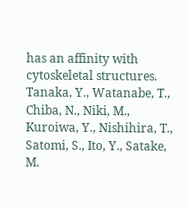has an affinity with cytoskeletal structures. Tanaka, Y., Watanabe, T., Chiba, N., Niki, M., Kuroiwa, Y., Nishihira, T., Satomi, S., Ito, Y., Satake, M.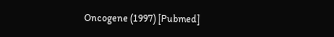Oncogene (1997) [Pubmed]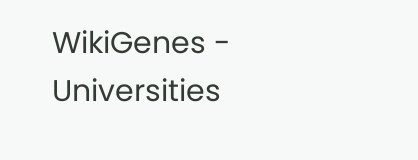WikiGenes - Universities